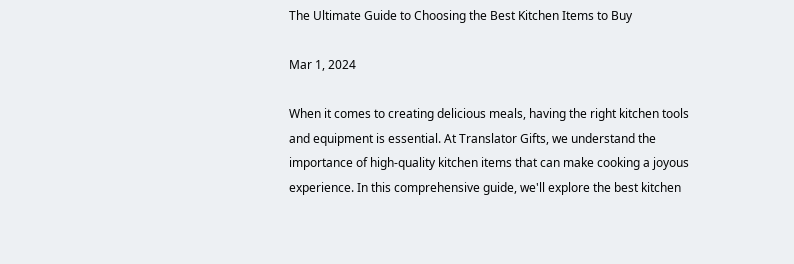The Ultimate Guide to Choosing the Best Kitchen Items to Buy

Mar 1, 2024

When it comes to creating delicious meals, having the right kitchen tools and equipment is essential. At Translator Gifts, we understand the importance of high-quality kitchen items that can make cooking a joyous experience. In this comprehensive guide, we'll explore the best kitchen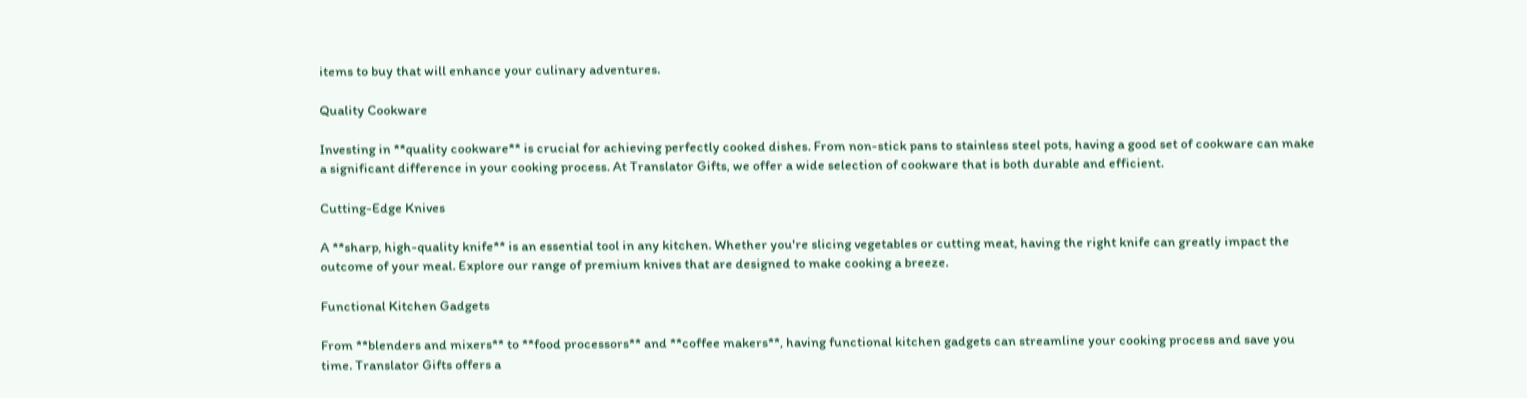items to buy that will enhance your culinary adventures.

Quality Cookware

Investing in **quality cookware** is crucial for achieving perfectly cooked dishes. From non-stick pans to stainless steel pots, having a good set of cookware can make a significant difference in your cooking process. At Translator Gifts, we offer a wide selection of cookware that is both durable and efficient.

Cutting-Edge Knives

A **sharp, high-quality knife** is an essential tool in any kitchen. Whether you're slicing vegetables or cutting meat, having the right knife can greatly impact the outcome of your meal. Explore our range of premium knives that are designed to make cooking a breeze.

Functional Kitchen Gadgets

From **blenders and mixers** to **food processors** and **coffee makers**, having functional kitchen gadgets can streamline your cooking process and save you time. Translator Gifts offers a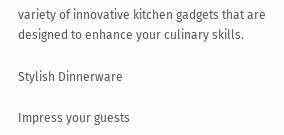variety of innovative kitchen gadgets that are designed to enhance your culinary skills.

Stylish Dinnerware

Impress your guests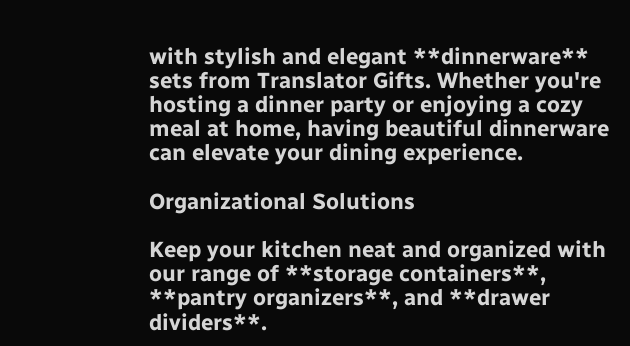with stylish and elegant **dinnerware** sets from Translator Gifts. Whether you're hosting a dinner party or enjoying a cozy meal at home, having beautiful dinnerware can elevate your dining experience.

Organizational Solutions

Keep your kitchen neat and organized with our range of **storage containers**, **pantry organizers**, and **drawer dividers**.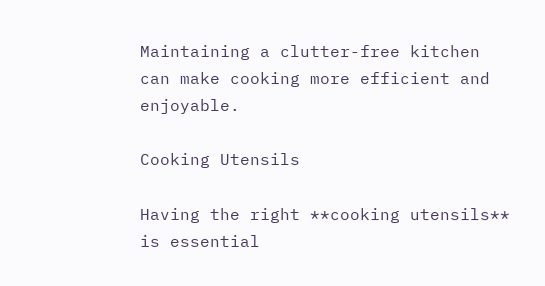Maintaining a clutter-free kitchen can make cooking more efficient and enjoyable.

Cooking Utensils

Having the right **cooking utensils** is essential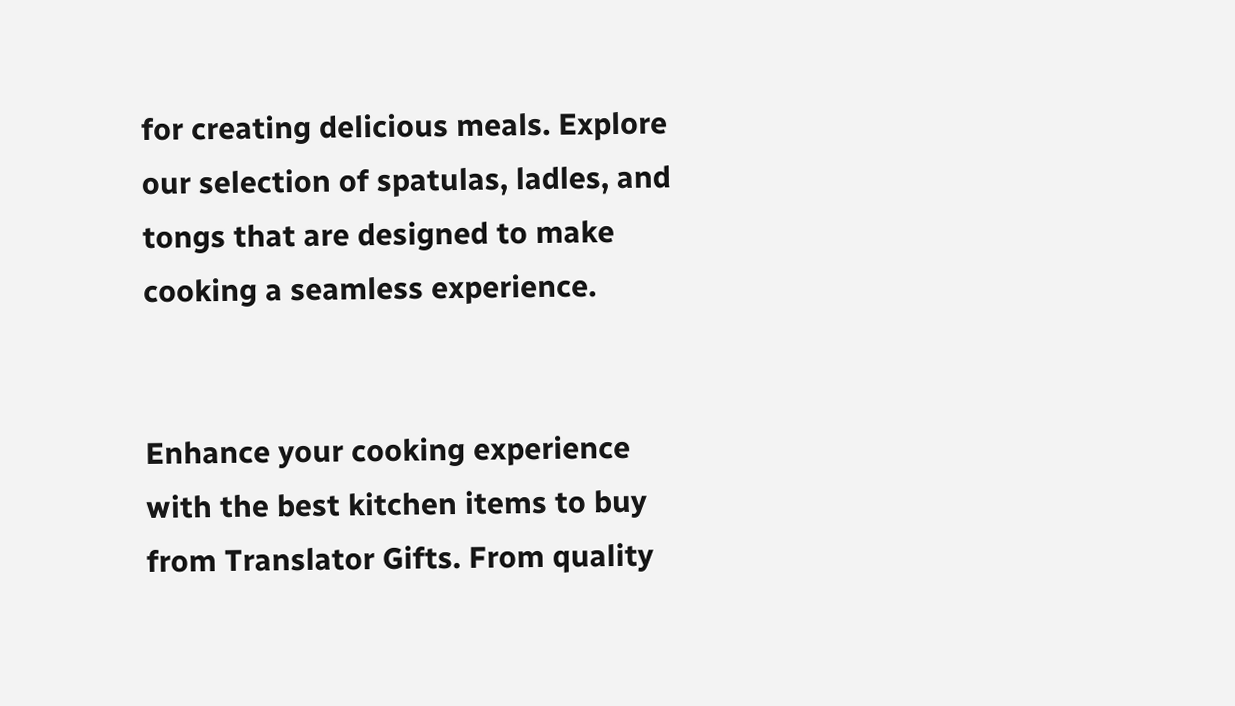for creating delicious meals. Explore our selection of spatulas, ladles, and tongs that are designed to make cooking a seamless experience.


Enhance your cooking experience with the best kitchen items to buy from Translator Gifts. From quality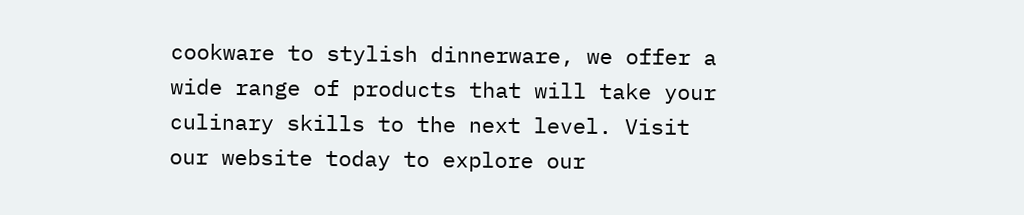cookware to stylish dinnerware, we offer a wide range of products that will take your culinary skills to the next level. Visit our website today to explore our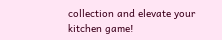collection and elevate your kitchen game!